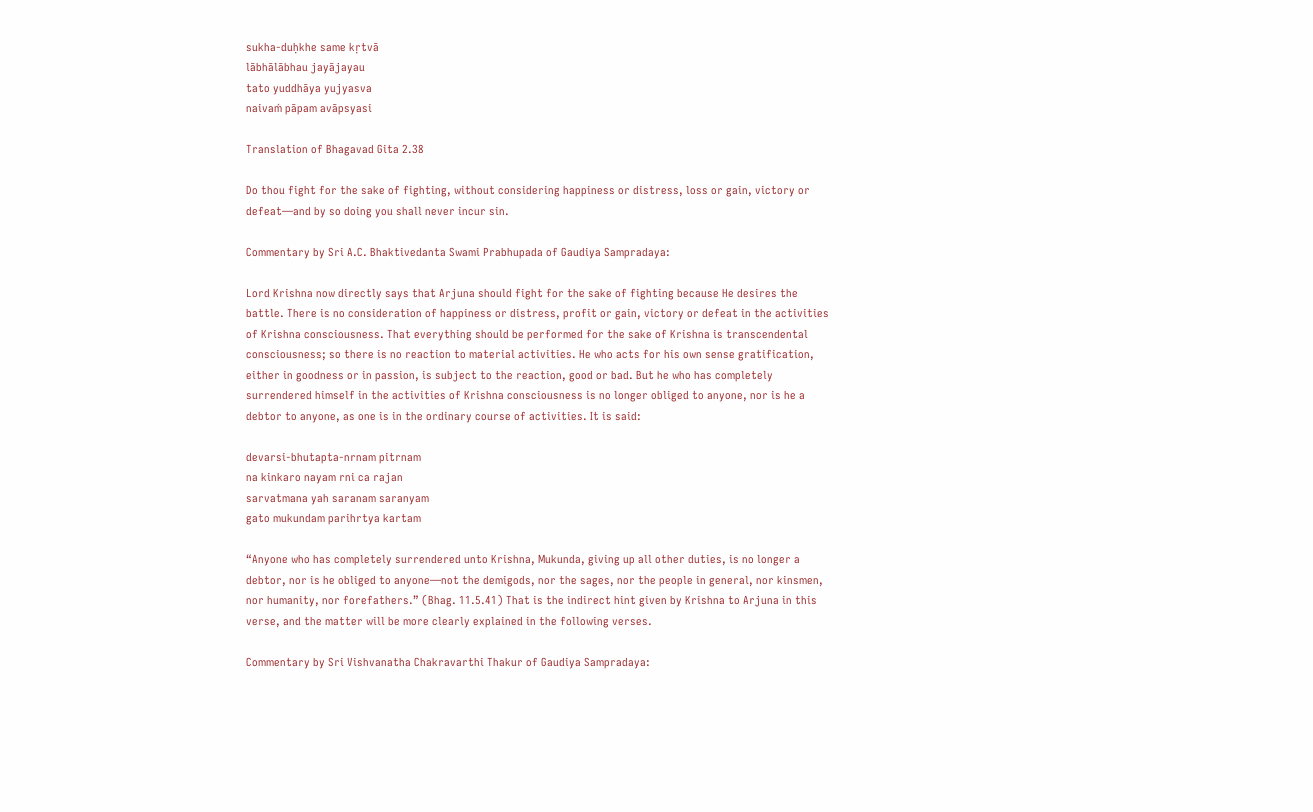sukha-duḥkhe same kṛtvā
lābhālābhau jayājayau
tato yuddhāya yujyasva
naivaḿ pāpam avāpsyasi

Translation of Bhagavad Gita 2.38

Do thou fight for the sake of fighting, without considering happiness or distress, loss or gain, victory or defeat—and by so doing you shall never incur sin.

Commentary by Sri A.C. Bhaktivedanta Swami Prabhupada of Gaudiya Sampradaya:

Lord Krishna now directly says that Arjuna should fight for the sake of fighting because He desires the battle. There is no consideration of happiness or distress, profit or gain, victory or defeat in the activities of Krishna consciousness. That everything should be performed for the sake of Krishna is transcendental consciousness; so there is no reaction to material activities. He who acts for his own sense gratification, either in goodness or in passion, is subject to the reaction, good or bad. But he who has completely surrendered himself in the activities of Krishna consciousness is no longer obliged to anyone, nor is he a debtor to anyone, as one is in the ordinary course of activities. It is said:

devarsi-bhutapta-nrnam pitrnam
na kinkaro nayam rni ca rajan
sarvatmana yah saranam saranyam
gato mukundam parihrtya kartam

“Anyone who has completely surrendered unto Krishna, Mukunda, giving up all other duties, is no longer a debtor, nor is he obliged to anyone—not the demigods, nor the sages, nor the people in general, nor kinsmen, nor humanity, nor forefathers.” (Bhag. 11.5.41) That is the indirect hint given by Krishna to Arjuna in this verse, and the matter will be more clearly explained in the following verses.

Commentary by Sri Vishvanatha Chakravarthi Thakur of Gaudiya Sampradaya: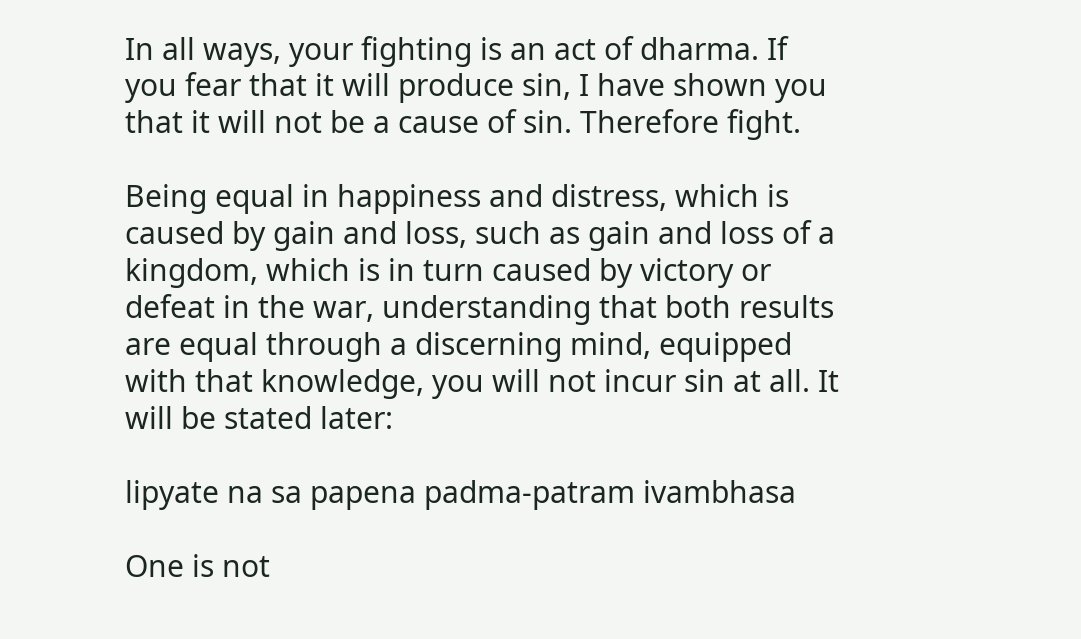In all ways, your fighting is an act of dharma. If you fear that it will produce sin, I have shown you that it will not be a cause of sin. Therefore fight.

Being equal in happiness and distress, which is caused by gain and loss, such as gain and loss of a kingdom, which is in turn caused by victory or defeat in the war, understanding that both results are equal through a discerning mind, equipped with that knowledge, you will not incur sin at all. It will be stated later:

lipyate na sa papena padma-patram ivambhasa

One is not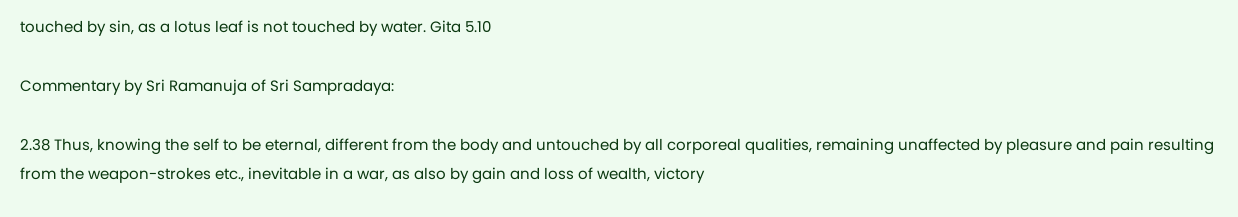touched by sin, as a lotus leaf is not touched by water. Gita 5.10

Commentary by Sri Ramanuja of Sri Sampradaya:

2.38 Thus, knowing the self to be eternal, different from the body and untouched by all corporeal qualities, remaining unaffected by pleasure and pain resulting from the weapon-strokes etc., inevitable in a war, as also by gain and loss of wealth, victory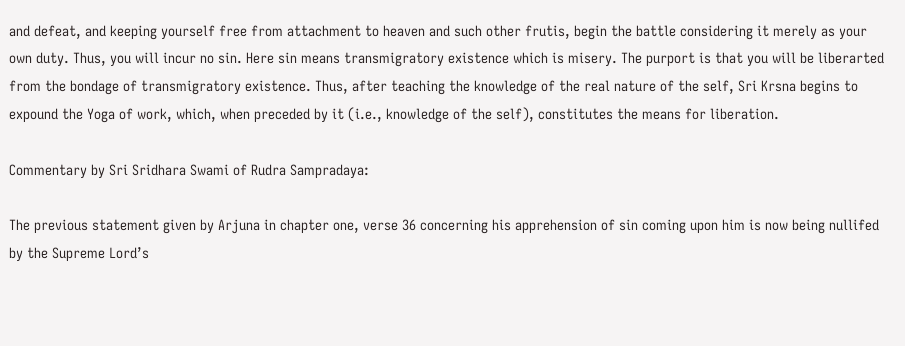and defeat, and keeping yourself free from attachment to heaven and such other frutis, begin the battle considering it merely as your own duty. Thus, you will incur no sin. Here sin means transmigratory existence which is misery. The purport is that you will be liberarted from the bondage of transmigratory existence. Thus, after teaching the knowledge of the real nature of the self, Sri Krsna begins to expound the Yoga of work, which, when preceded by it (i.e., knowledge of the self), constitutes the means for liberation.

Commentary by Sri Sridhara Swami of Rudra Sampradaya:

The previous statement given by Arjuna in chapter one, verse 36 concerning his apprehension of sin coming upon him is now being nullifed by the Supreme Lord’s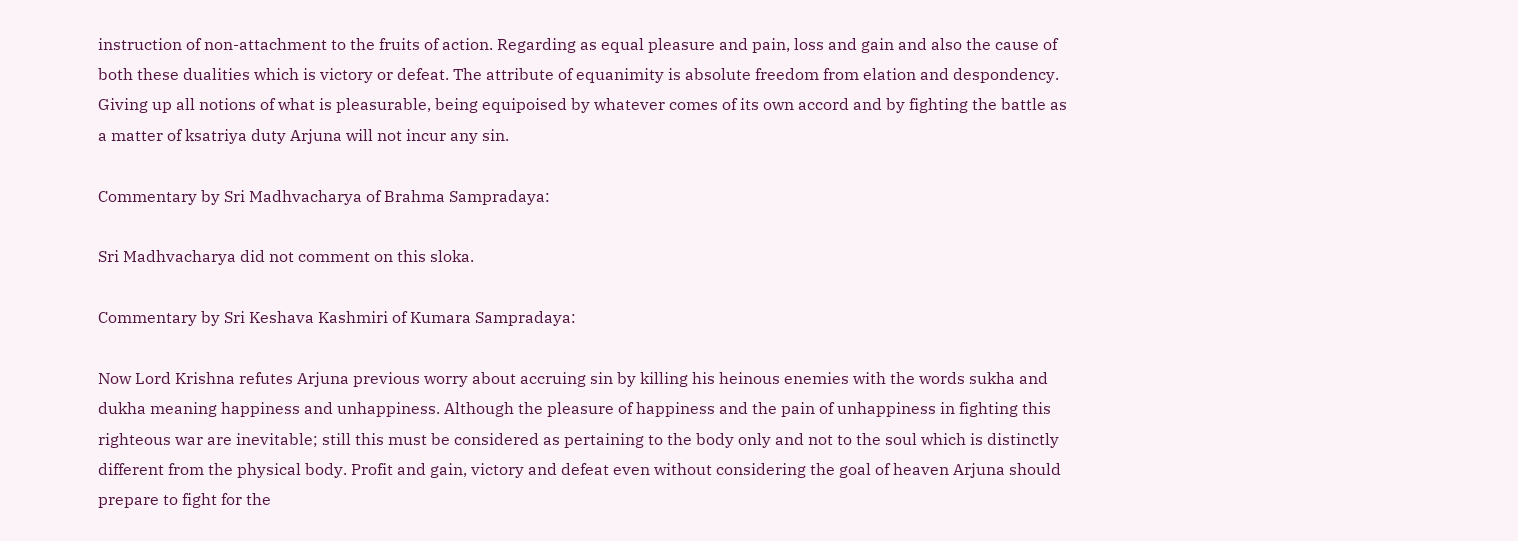instruction of non-attachment to the fruits of action. Regarding as equal pleasure and pain, loss and gain and also the cause of both these dualities which is victory or defeat. The attribute of equanimity is absolute freedom from elation and despondency. Giving up all notions of what is pleasurable, being equipoised by whatever comes of its own accord and by fighting the battle as a matter of ksatriya duty Arjuna will not incur any sin.

Commentary by Sri Madhvacharya of Brahma Sampradaya:

Sri Madhvacharya did not comment on this sloka.

Commentary by Sri Keshava Kashmiri of Kumara Sampradaya:

Now Lord Krishna refutes Arjuna previous worry about accruing sin by killing his heinous enemies with the words sukha and dukha meaning happiness and unhappiness. Although the pleasure of happiness and the pain of unhappiness in fighting this righteous war are inevitable; still this must be considered as pertaining to the body only and not to the soul which is distinctly different from the physical body. Profit and gain, victory and defeat even without considering the goal of heaven Arjuna should prepare to fight for the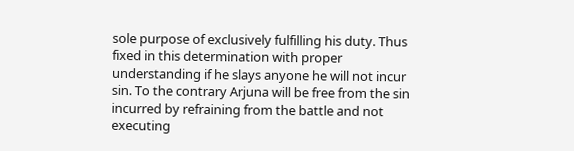sole purpose of exclusively fulfilling his duty. Thus fixed in this determination with proper understanding if he slays anyone he will not incur sin. To the contrary Arjuna will be free from the sin incurred by refraining from the battle and not executing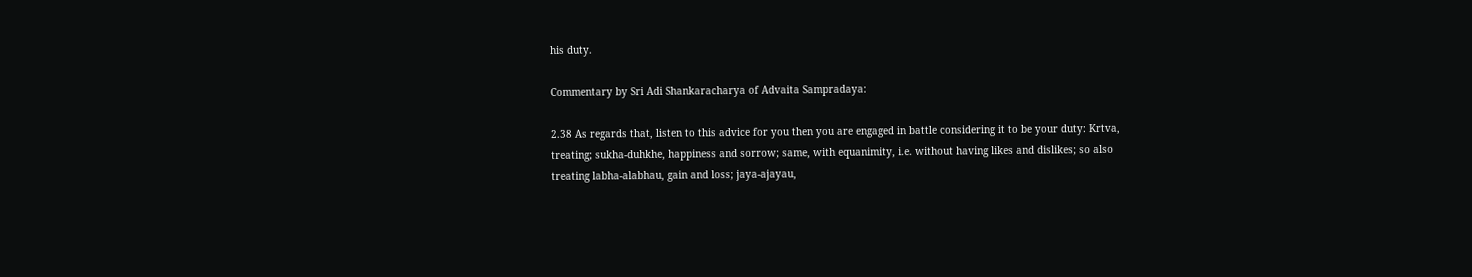his duty.

Commentary by Sri Adi Shankaracharya of Advaita Sampradaya:

2.38 As regards that, listen to this advice for you then you are engaged in battle considering it to be your duty: Krtva, treating; sukha-duhkhe, happiness and sorrow; same, with equanimity, i.e. without having likes and dislikes; so also treating labha-alabhau, gain and loss; jaya-ajayau,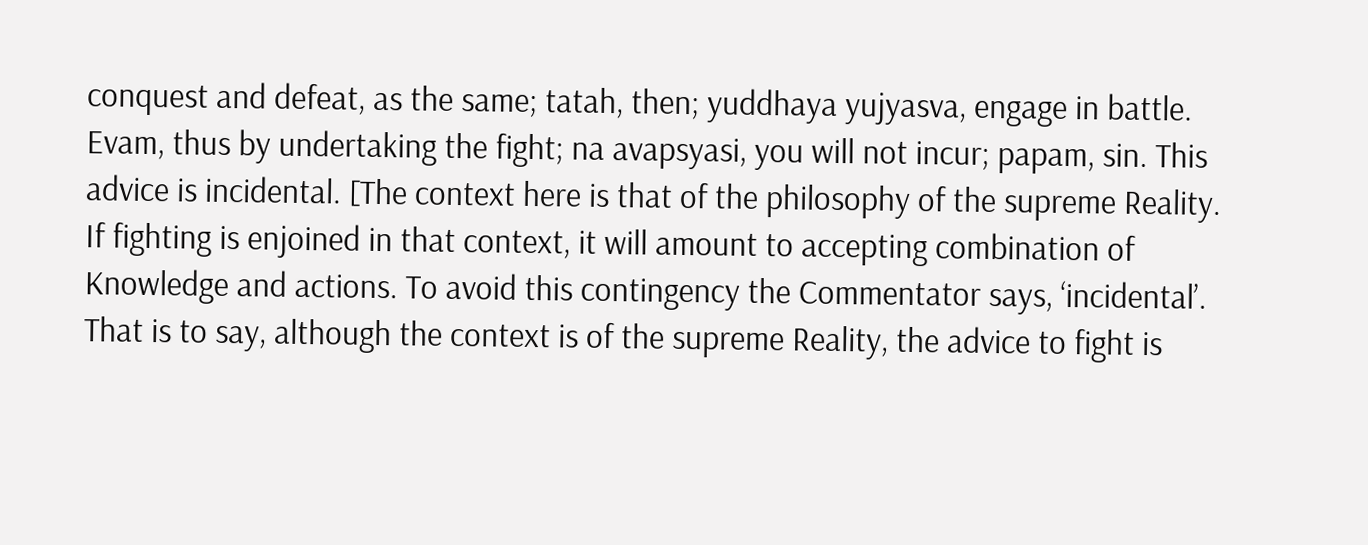conquest and defeat, as the same; tatah, then; yuddhaya yujyasva, engage in battle. Evam, thus by undertaking the fight; na avapsyasi, you will not incur; papam, sin. This advice is incidental. [The context here is that of the philosophy of the supreme Reality. If fighting is enjoined in that context, it will amount to accepting combination of Knowledge and actions. To avoid this contingency the Commentator says, ‘incidental’. That is to say, although the context is of the supreme Reality, the advice to fight is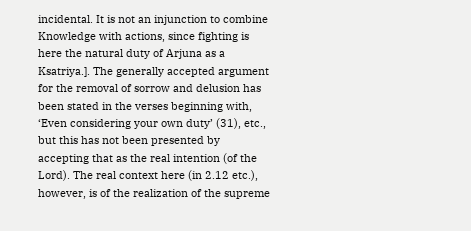incidental. It is not an injunction to combine Knowledge with actions, since fighting is here the natural duty of Arjuna as a Ksatriya.]. The generally accepted argument for the removal of sorrow and delusion has been stated in the verses beginning with, ‘Even considering your own duty’ (31), etc., but this has not been presented by accepting that as the real intention (of the Lord). The real context here (in 2.12 etc.), however, is of the realization of the supreme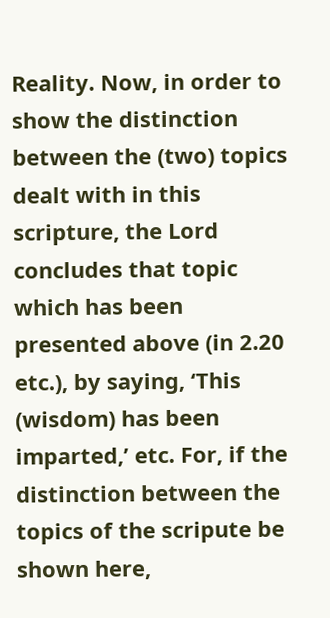Reality. Now, in order to show the distinction between the (two) topics dealt with in this scripture, the Lord concludes that topic which has been presented above (in 2.20 etc.), by saying, ‘This (wisdom) has been imparted,’ etc. For, if the distinction between the topics of the scripute be shown here,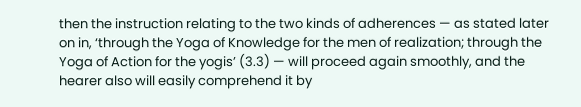then the instruction relating to the two kinds of adherences — as stated later on in, ‘through the Yoga of Knowledge for the men of realization; through the Yoga of Action for the yogis’ (3.3) — will proceed again smoothly, and the hearer also will easily comprehend it by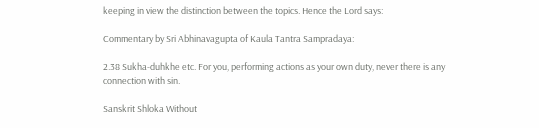keeping in view the distinction between the topics. Hence the Lord says:

Commentary by Sri Abhinavagupta of Kaula Tantra Sampradaya:

2.38 Sukha-duhkhe etc. For you, performing actions as your own duty, never there is any connection with sin.

Sanskrit Shloka Without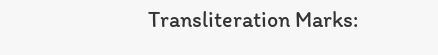Transliteration Marks: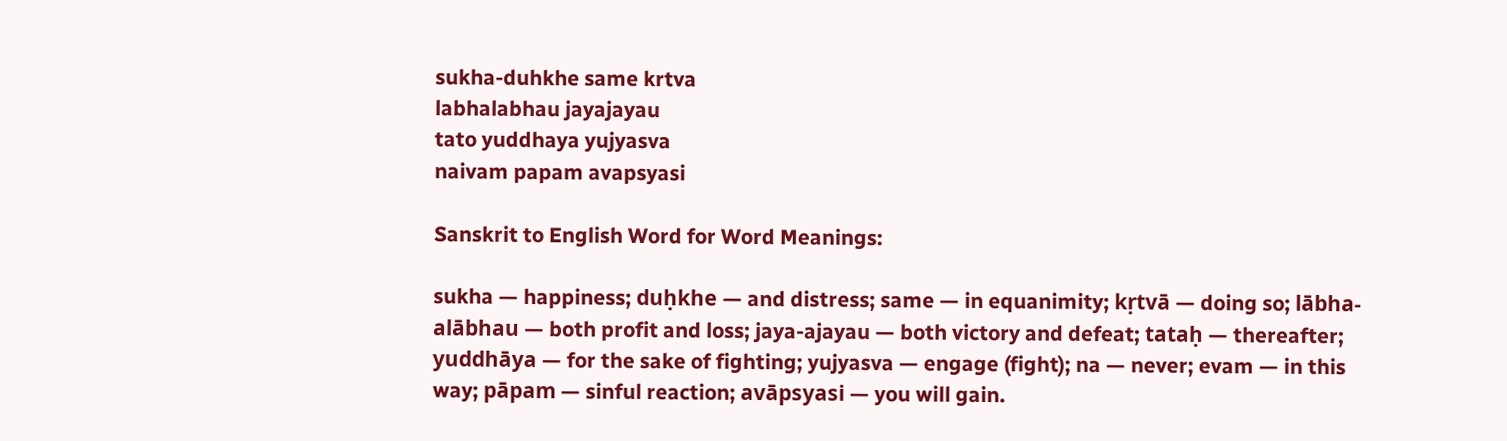sukha-duhkhe same krtva
labhalabhau jayajayau
tato yuddhaya yujyasva
naivam papam avapsyasi

Sanskrit to English Word for Word Meanings:

sukha — happiness; duḥkhe — and distress; same — in equanimity; kṛtvā — doing so; lābha-alābhau — both profit and loss; jaya-ajayau — both victory and defeat; tataḥ — thereafter; yuddhāya — for the sake of fighting; yujyasva — engage (fight); na — never; evam — in this way; pāpam — sinful reaction; avāpsyasi — you will gain.